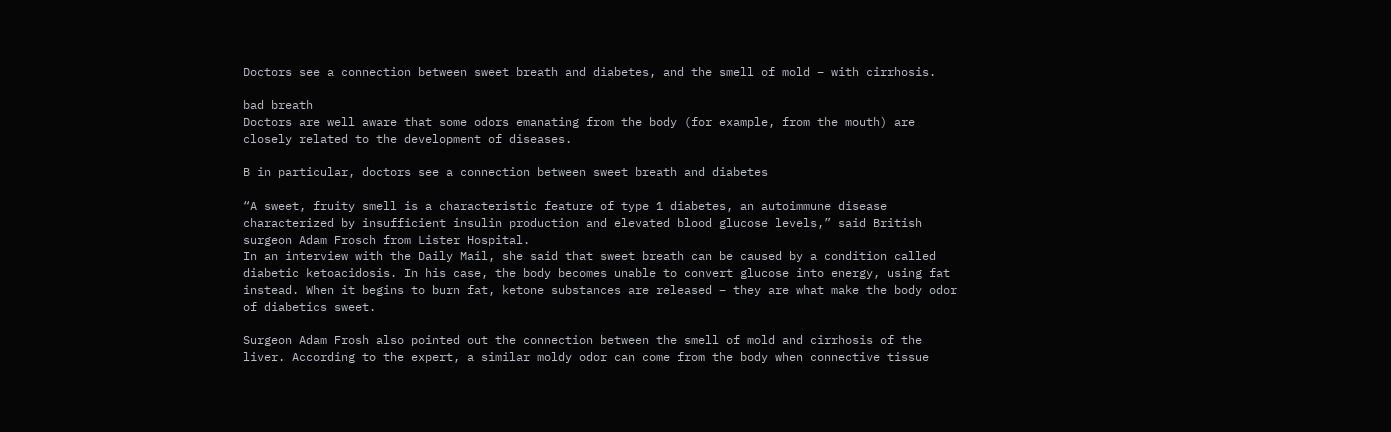Doctors see a connection between sweet breath and diabetes, and the smell of mold – with cirrhosis.

bad breath
Doctors are well aware that some odors emanating from the body (for example, from the mouth) are closely related to the development of diseases.

B in particular, doctors see a connection between sweet breath and diabetes

“A sweet, fruity smell is a characteristic feature of type 1 diabetes, an autoimmune disease characterized by insufficient insulin production and elevated blood glucose levels,” said British surgeon Adam Frosch from Lister Hospital.
In an interview with the Daily Mail, she said that sweet breath can be caused by a condition called diabetic ketoacidosis. In his case, the body becomes unable to convert glucose into energy, using fat instead. When it begins to burn fat, ketone substances are released – they are what make the body odor of diabetics sweet.

Surgeon Adam Frosh also pointed out the connection between the smell of mold and cirrhosis of the liver. According to the expert, a similar moldy odor can come from the body when connective tissue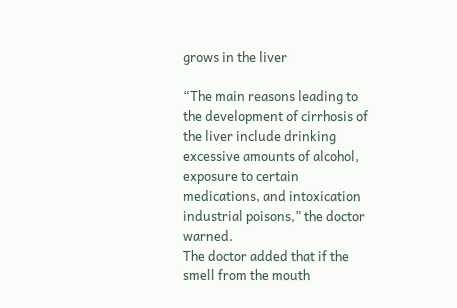grows in the liver

“The main reasons leading to the development of cirrhosis of the liver include drinking excessive amounts of alcohol, exposure to certain medications, and intoxication industrial poisons,” the doctor warned.
The doctor added that if the smell from the mouth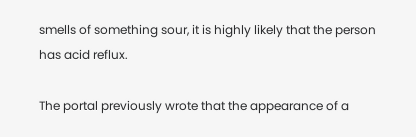smells of something sour, it is highly likely that the person has acid reflux.

The portal previously wrote that the appearance of a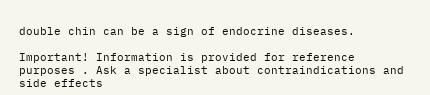double chin can be a sign of endocrine diseases.

Important! Information is provided for reference purposes . Ask a specialist about contraindications and side effects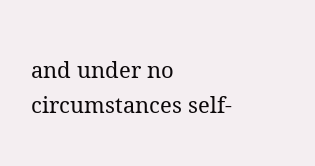and under no circumstances self-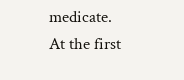medicate. At the first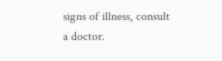signs of illness, consult a doctor.